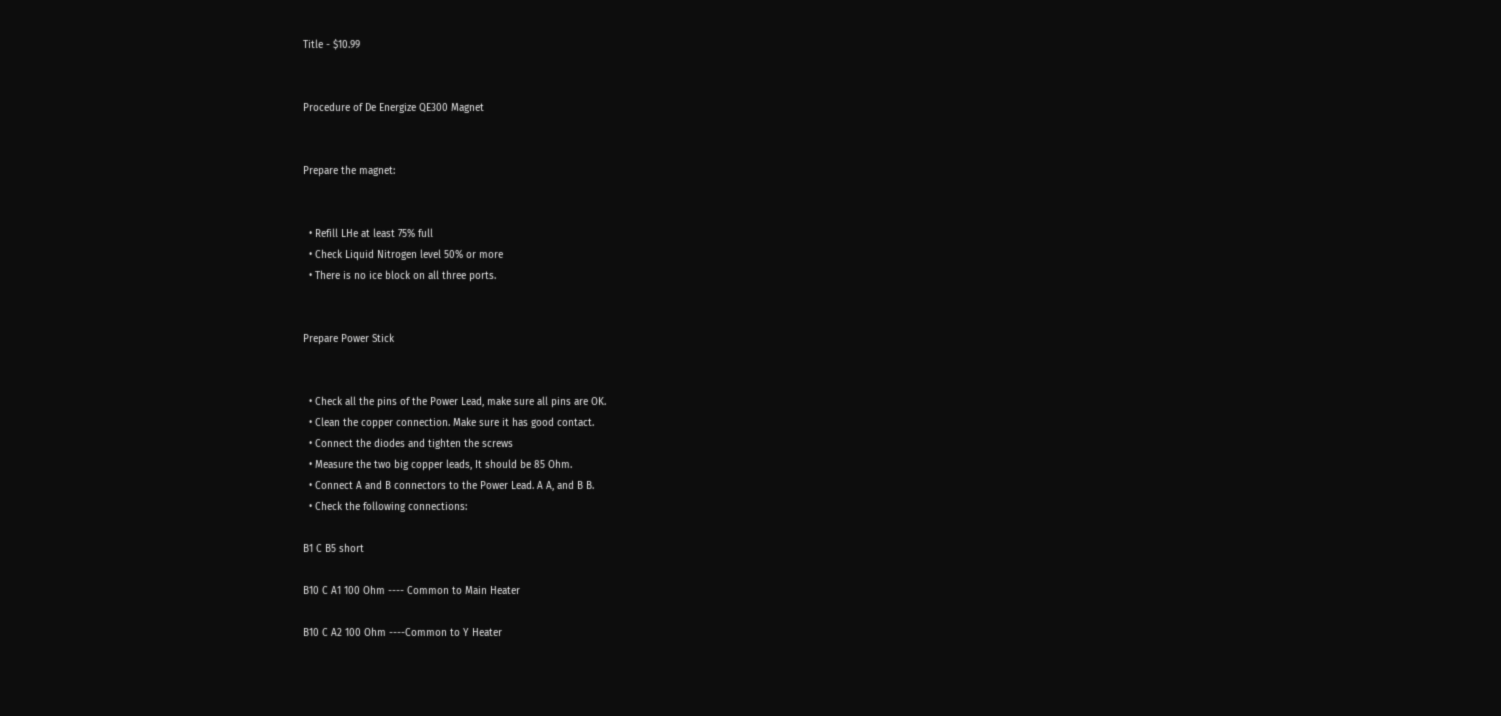Title - $10.99


Procedure of De Energize QE300 Magnet


Prepare the magnet:


  • Refill LHe at least 75% full
  • Check Liquid Nitrogen level 50% or more
  • There is no ice block on all three ports.


Prepare Power Stick


  • Check all the pins of the Power Lead, make sure all pins are OK.
  • Clean the copper connection. Make sure it has good contact.
  • Connect the diodes and tighten the screws
  • Measure the two big copper leads, It should be 85 Ohm.
  • Connect A and B connectors to the Power Lead. A A, and B B.
  • Check the following connections:

B1 C B5 short

B10 C A1 100 Ohm ---- Common to Main Heater

B10 C A2 100 Ohm ----Common to Y Heater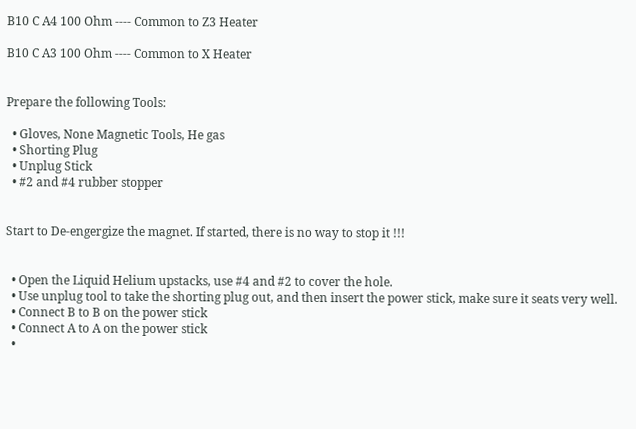B10 C A4 100 Ohm ---- Common to Z3 Heater

B10 C A3 100 Ohm ---- Common to X Heater


Prepare the following Tools:

  • Gloves, None Magnetic Tools, He gas
  • Shorting Plug
  • Unplug Stick
  • #2 and #4 rubber stopper


Start to De-engergize the magnet. If started, there is no way to stop it !!!


  • Open the Liquid Helium upstacks, use #4 and #2 to cover the hole.
  • Use unplug tool to take the shorting plug out, and then insert the power stick, make sure it seats very well.
  • Connect B to B on the power stick
  • Connect A to A on the power stick
  •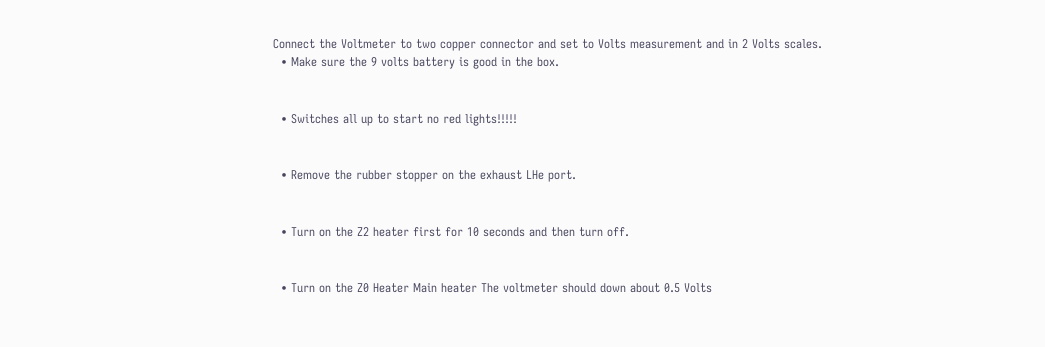Connect the Voltmeter to two copper connector and set to Volts measurement and in 2 Volts scales.
  • Make sure the 9 volts battery is good in the box.


  • Switches all up to start no red lights!!!!!


  • Remove the rubber stopper on the exhaust LHe port.


  • Turn on the Z2 heater first for 10 seconds and then turn off.


  • Turn on the Z0 Heater Main heater The voltmeter should down about 0.5 Volts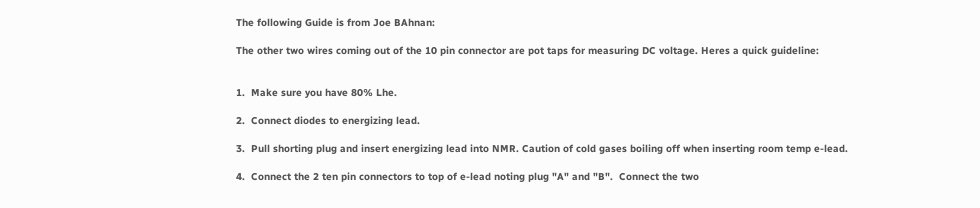The following Guide is from Joe BAhnan:

The other two wires coming out of the 10 pin connector are pot taps for measuring DC voltage. Heres a quick guideline:


1.  Make sure you have 80% Lhe.

2.  Connect diodes to energizing lead.

3.  Pull shorting plug and insert energizing lead into NMR. Caution of cold gases boiling off when inserting room temp e-lead.

4.  Connect the 2 ten pin connectors to top of e-lead noting plug "A" and "B".  Connect the two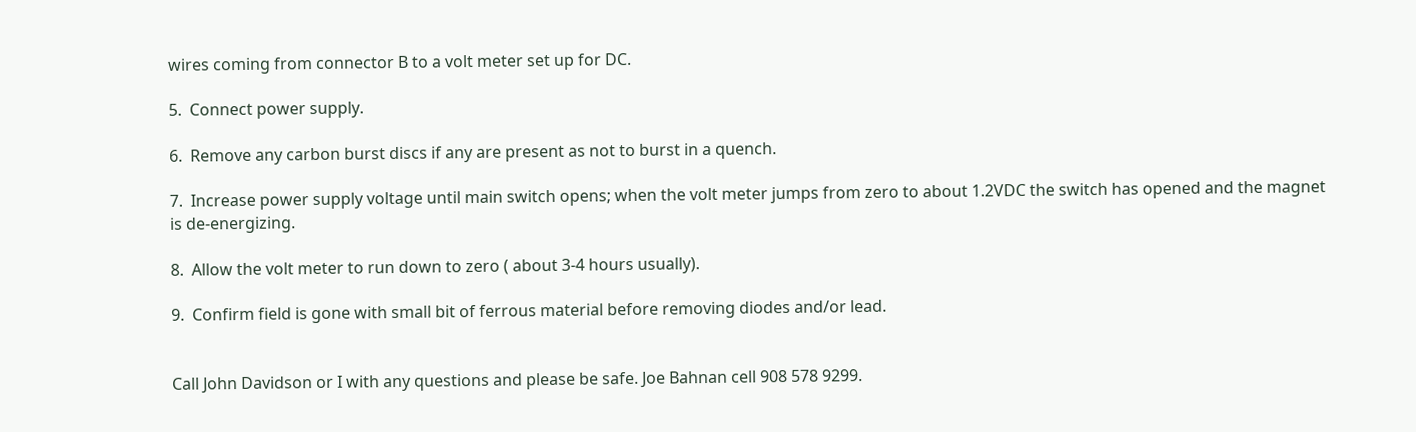wires coming from connector B to a volt meter set up for DC.

5.  Connect power supply.

6.  Remove any carbon burst discs if any are present as not to burst in a quench.

7.  Increase power supply voltage until main switch opens; when the volt meter jumps from zero to about 1.2VDC the switch has opened and the magnet is de-energizing.

8.  Allow the volt meter to run down to zero ( about 3-4 hours usually).

9.  Confirm field is gone with small bit of ferrous material before removing diodes and/or lead.


Call John Davidson or I with any questions and please be safe. Joe Bahnan cell 908 578 9299.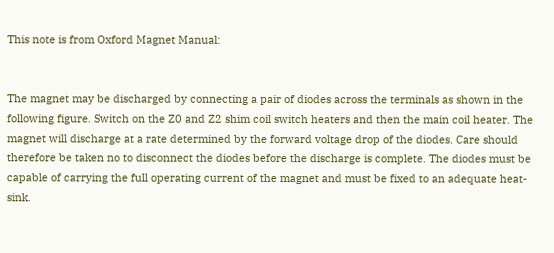This note is from Oxford Magnet Manual:


The magnet may be discharged by connecting a pair of diodes across the terminals as shown in the following figure. Switch on the Z0 and Z2 shim coil switch heaters and then the main coil heater. The magnet will discharge at a rate determined by the forward voltage drop of the diodes. Care should therefore be taken no to disconnect the diodes before the discharge is complete. The diodes must be capable of carrying the full operating current of the magnet and must be fixed to an adequate heat-sink.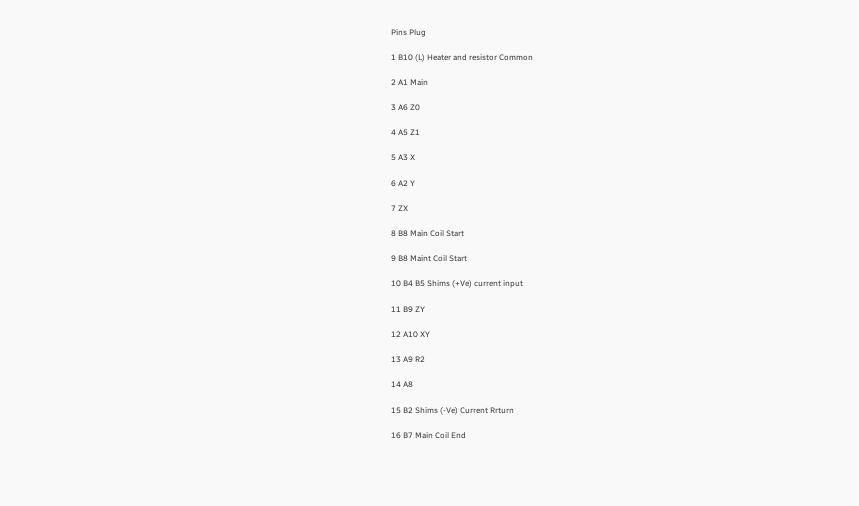Pins Plug

1 B10 (L) Heater and resistor Common

2 A1 Main

3 A6 Z0

4 A5 Z1

5 A3 X

6 A2 Y

7 ZX

8 B8 Main Coil Start

9 B8 Maint Coil Start

10 B4 B5 Shims (+Ve) current input

11 B9 ZY

12 A10 XY

13 A9 R2

14 A8

15 B2 Shims (-Ve) Current Rrturn

16 B7 Main Coil End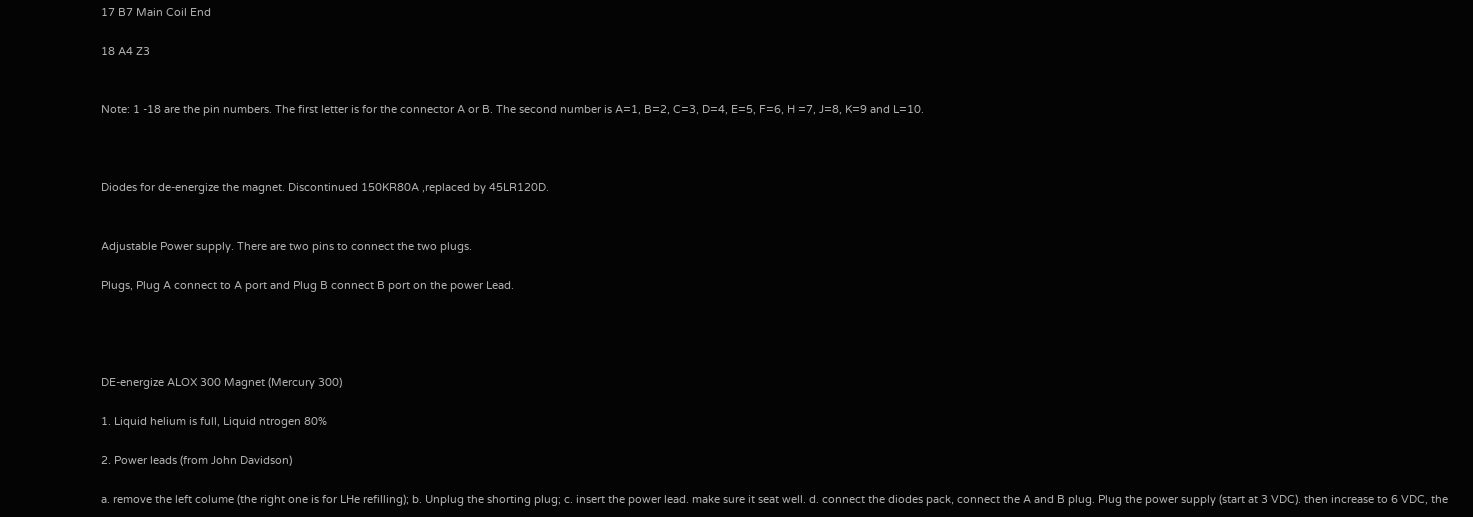17 B7 Main Coil End

18 A4 Z3


Note: 1 -18 are the pin numbers. The first letter is for the connector A or B. The second number is A=1, B=2, C=3, D=4, E=5, F=6, H =7, J=8, K=9 and L=10.



Diodes for de-energize the magnet. Discontinued 150KR80A ,replaced by 45LR120D.


Adjustable Power supply. There are two pins to connect the two plugs.

Plugs, Plug A connect to A port and Plug B connect B port on the power Lead.




DE-energize ALOX 300 Magnet (Mercury 300)

1. Liquid helium is full, Liquid ntrogen 80%

2. Power leads (from John Davidson)

a. remove the left colume (the right one is for LHe refilling); b. Unplug the shorting plug; c. insert the power lead. make sure it seat well. d. connect the diodes pack, connect the A and B plug. Plug the power supply (start at 3 VDC). then increase to 6 VDC, the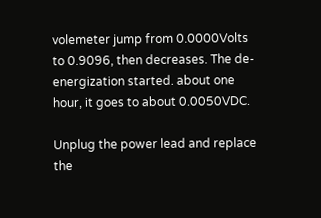volemeter jump from 0.0000Volts to 0.9096, then decreases. The de-energization started. about one hour, it goes to about 0.0050VDC.

Unplug the power lead and replace the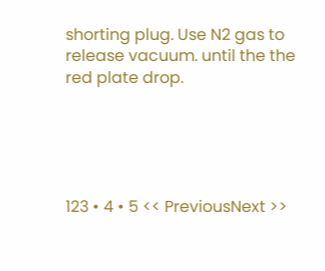shorting plug. Use N2 gas to release vacuum. until the the red plate drop.





123 • 4 • 5 << PreviousNext >>